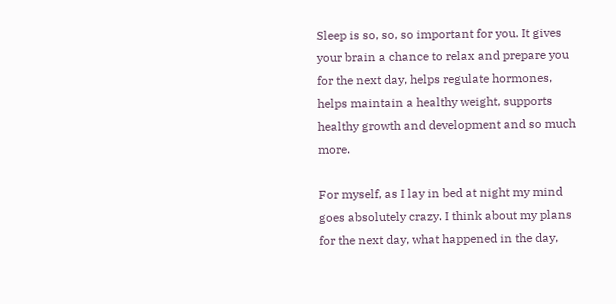Sleep is so, so, so important for you. It gives your brain a chance to relax and prepare you for the next day, helps regulate hormones, helps maintain a healthy weight, supports healthy growth and development and so much more.

For myself, as I lay in bed at night my mind goes absolutely crazy. I think about my plans for the next day, what happened in the day,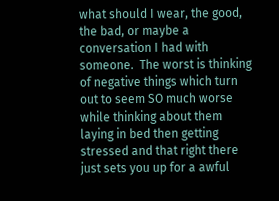what should I wear, the good, the bad, or maybe a conversation I had with someone.  The worst is thinking of negative things which turn out to seem SO much worse while thinking about them laying in bed then getting stressed and that right there just sets you up for a awful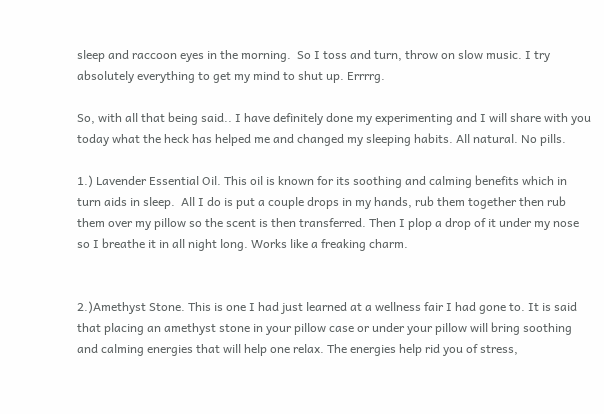sleep and raccoon eyes in the morning.  So I toss and turn, throw on slow music. I try absolutely everything to get my mind to shut up. Errrrg.

So, with all that being said.. I have definitely done my experimenting and I will share with you today what the heck has helped me and changed my sleeping habits. All natural. No pills.

1.) Lavender Essential Oil. This oil is known for its soothing and calming benefits which in turn aids in sleep.  All I do is put a couple drops in my hands, rub them together then rub them over my pillow so the scent is then transferred. Then I plop a drop of it under my nose so I breathe it in all night long. Works like a freaking charm.


2.)Amethyst Stone. This is one I had just learned at a wellness fair I had gone to. It is said that placing an amethyst stone in your pillow case or under your pillow will bring soothing and calming energies that will help one relax. The energies help rid you of stress,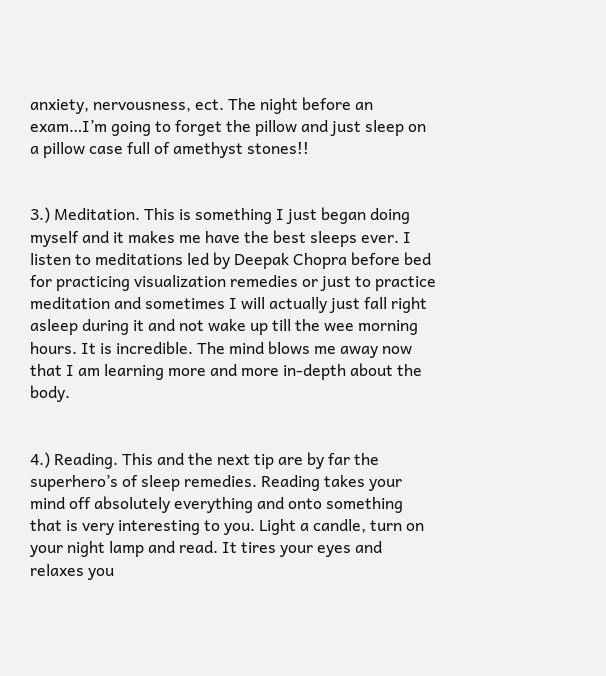anxiety, nervousness, ect. The night before an exam…I’m going to forget the pillow and just sleep on a pillow case full of amethyst stones!!


3.) Meditation. This is something I just began doing myself and it makes me have the best sleeps ever. I listen to meditations led by Deepak Chopra before bed for practicing visualization remedies or just to practice meditation and sometimes I will actually just fall right asleep during it and not wake up till the wee morning hours. It is incredible. The mind blows me away now that I am learning more and more in-depth about the body.


4.) Reading. This and the next tip are by far the superhero’s of sleep remedies. Reading takes your mind off absolutely everything and onto something that is very interesting to you. Light a candle, turn on your night lamp and read. It tires your eyes and relaxes you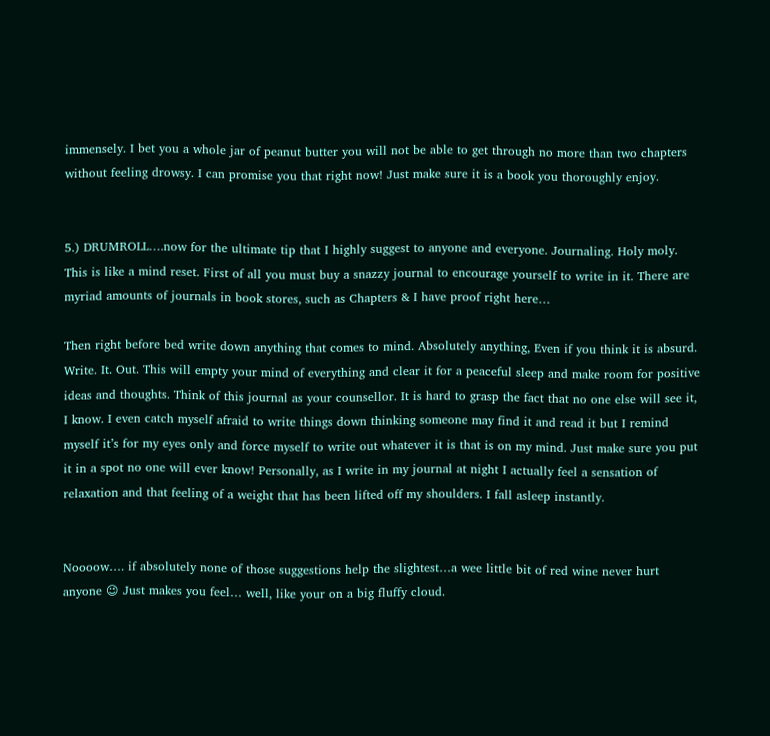immensely. I bet you a whole jar of peanut butter you will not be able to get through no more than two chapters without feeling drowsy. I can promise you that right now! Just make sure it is a book you thoroughly enjoy.


5.) DRUMROLL….now for the ultimate tip that I highly suggest to anyone and everyone. Journaling. Holy moly. This is like a mind reset. First of all you must buy a snazzy journal to encourage yourself to write in it. There are myriad amounts of journals in book stores, such as Chapters & I have proof right here…

Then right before bed write down anything that comes to mind. Absolutely anything, Even if you think it is absurd. Write. It. Out. This will empty your mind of everything and clear it for a peaceful sleep and make room for positive ideas and thoughts. Think of this journal as your counsellor. It is hard to grasp the fact that no one else will see it, I know. I even catch myself afraid to write things down thinking someone may find it and read it but I remind myself it’s for my eyes only and force myself to write out whatever it is that is on my mind. Just make sure you put it in a spot no one will ever know! Personally, as I write in my journal at night I actually feel a sensation of relaxation and that feeling of a weight that has been lifted off my shoulders. I fall asleep instantly.


Noooow…. if absolutely none of those suggestions help the slightest…a wee little bit of red wine never hurt anyone 😉 Just makes you feel… well, like your on a big fluffy cloud.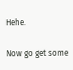Hehe.

Now go get some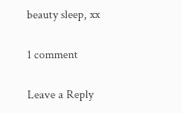beauty sleep, xx

1 comment

Leave a Reply